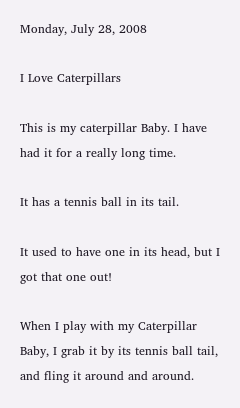Monday, July 28, 2008

I Love Caterpillars

This is my caterpillar Baby. I have had it for a really long time.

It has a tennis ball in its tail.

It used to have one in its head, but I got that one out!

When I play with my Caterpillar Baby, I grab it by its tennis ball tail, and fling it around and around.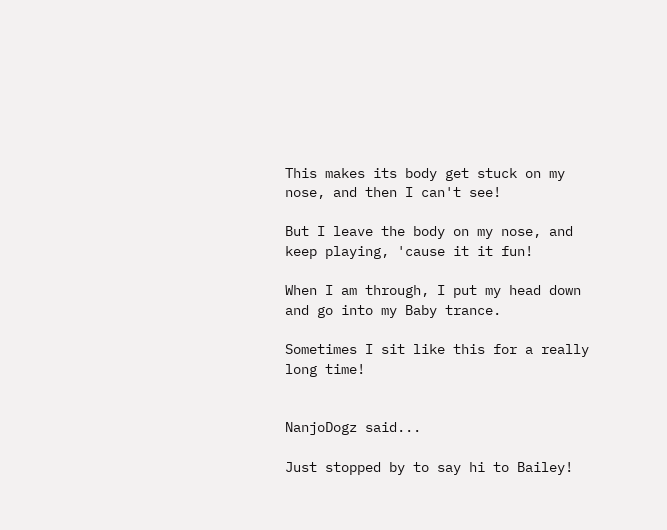This makes its body get stuck on my nose, and then I can't see!

But I leave the body on my nose, and keep playing, 'cause it it fun!

When I am through, I put my head down and go into my Baby trance.

Sometimes I sit like this for a really long time!


NanjoDogz said...

Just stopped by to say hi to Bailey!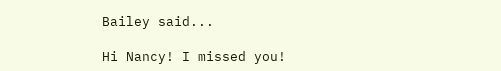Bailey said...

Hi Nancy! I missed you!